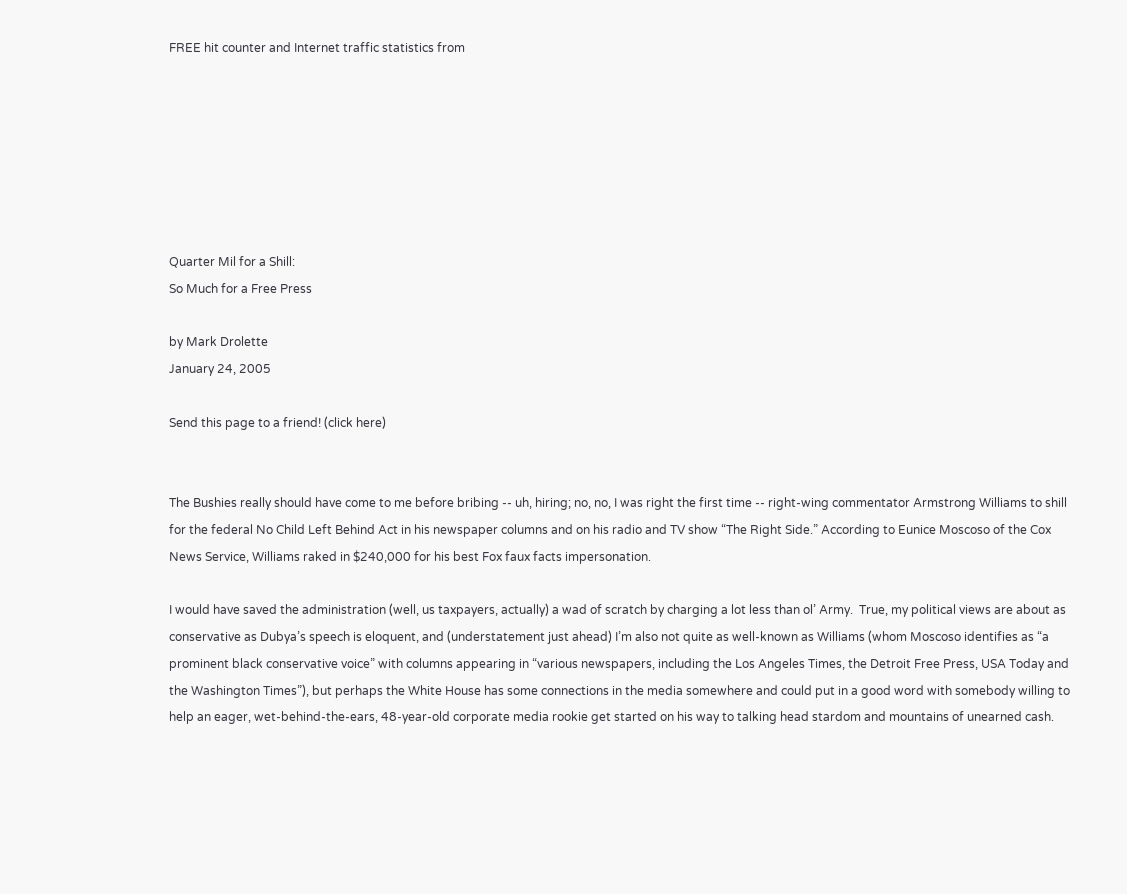FREE hit counter and Internet traffic statistics from







Quarter Mil for a Shill:
So Much for a Free Press

by Mark Drolette
January 24, 2005

Send this page to a friend! (click here)


The Bushies really should have come to me before bribing -- uh, hiring; no, no, I was right the first time -- right-wing commentator Armstrong Williams to shill for the federal No Child Left Behind Act in his newspaper columns and on his radio and TV show “The Right Side.” According to Eunice Moscoso of the Cox News Service, Williams raked in $240,000 for his best Fox faux facts impersonation.

I would have saved the administration (well, us taxpayers, actually) a wad of scratch by charging a lot less than ol’ Army.  True, my political views are about as conservative as Dubya’s speech is eloquent, and (understatement just ahead) I’m also not quite as well-known as Williams (whom Moscoso identifies as “a prominent black conservative voice” with columns appearing in “various newspapers, including the Los Angeles Times, the Detroit Free Press, USA Today and the Washington Times”), but perhaps the White House has some connections in the media somewhere and could put in a good word with somebody willing to help an eager, wet-behind-the-ears, 48-year-old corporate media rookie get started on his way to talking head stardom and mountains of unearned cash.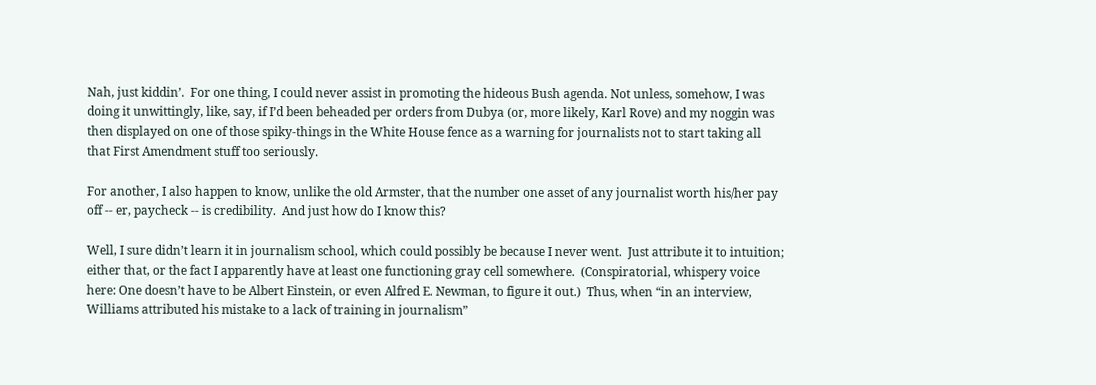Nah, just kiddin’.  For one thing, I could never assist in promoting the hideous Bush agenda. Not unless, somehow, I was doing it unwittingly, like, say, if I’d been beheaded per orders from Dubya (or, more likely, Karl Rove) and my noggin was then displayed on one of those spiky-things in the White House fence as a warning for journalists not to start taking all that First Amendment stuff too seriously.

For another, I also happen to know, unlike the old Armster, that the number one asset of any journalist worth his/her pay off -- er, paycheck -- is credibility.  And just how do I know this?

Well, I sure didn’t learn it in journalism school, which could possibly be because I never went.  Just attribute it to intuition; either that, or the fact I apparently have at least one functioning gray cell somewhere.  (Conspiratorial, whispery voice here: One doesn’t have to be Albert Einstein, or even Alfred E. Newman, to figure it out.)  Thus, when “in an interview, Williams attributed his mistake to a lack of training in journalism”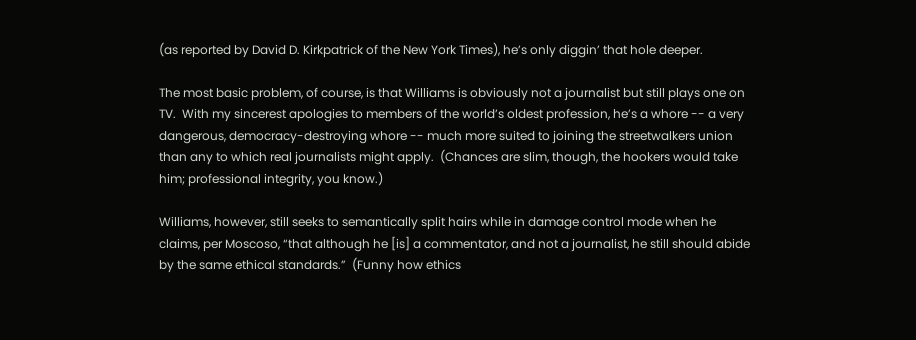(as reported by David D. Kirkpatrick of the New York Times), he’s only diggin’ that hole deeper.

The most basic problem, of course, is that Williams is obviously not a journalist but still plays one on TV.  With my sincerest apologies to members of the world’s oldest profession, he’s a whore -- a very dangerous, democracy-destroying whore -- much more suited to joining the streetwalkers union than any to which real journalists might apply.  (Chances are slim, though, the hookers would take him; professional integrity, you know.)

Williams, however, still seeks to semantically split hairs while in damage control mode when he claims, per Moscoso, “that although he [is] a commentator, and not a journalist, he still should abide by the same ethical standards.”  (Funny how ethics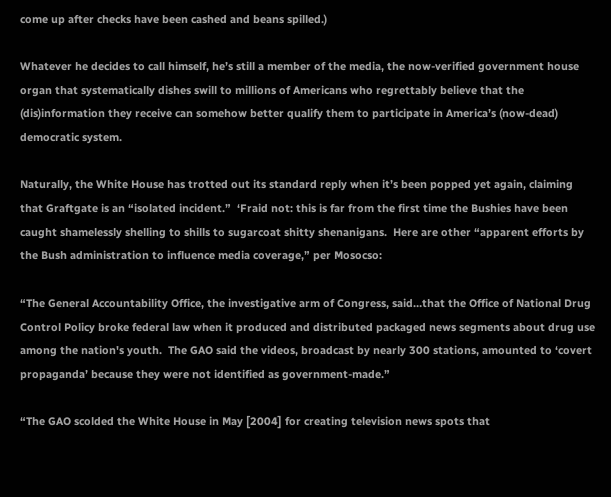come up after checks have been cashed and beans spilled.)

Whatever he decides to call himself, he’s still a member of the media, the now-verified government house organ that systematically dishes swill to millions of Americans who regrettably believe that the (dis)information they receive can somehow better qualify them to participate in America’s (now-dead) democratic system.

Naturally, the White House has trotted out its standard reply when it’s been popped yet again, claiming that Graftgate is an “isolated incident.”  ‘Fraid not: this is far from the first time the Bushies have been caught shamelessly shelling to shills to sugarcoat shitty shenanigans.  Here are other “apparent efforts by the Bush administration to influence media coverage,” per Mosocso:

“The General Accountability Office, the investigative arm of Congress, said…that the Office of National Drug Control Policy broke federal law when it produced and distributed packaged news segments about drug use among the nation's youth.  The GAO said the videos, broadcast by nearly 300 stations, amounted to ‘covert propaganda’ because they were not identified as government-made.”

“The GAO scolded the White House in May [2004] for creating television news spots that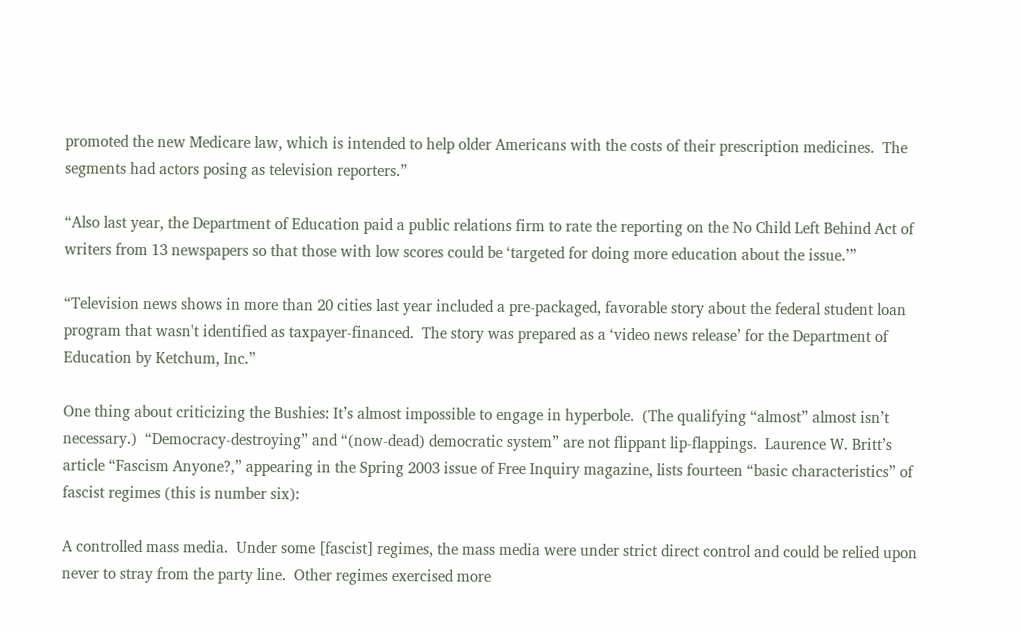promoted the new Medicare law, which is intended to help older Americans with the costs of their prescription medicines.  The segments had actors posing as television reporters.”

“Also last year, the Department of Education paid a public relations firm to rate the reporting on the No Child Left Behind Act of writers from 13 newspapers so that those with low scores could be ‘targeted for doing more education about the issue.’”

“Television news shows in more than 20 cities last year included a pre-packaged, favorable story about the federal student loan program that wasn't identified as taxpayer-financed.  The story was prepared as a ‘video news release’ for the Department of Education by Ketchum, Inc.”

One thing about criticizing the Bushies: It’s almost impossible to engage in hyperbole.  (The qualifying “almost” almost isn’t necessary.)  “Democracy-destroying” and “(now-dead) democratic system” are not flippant lip-flappings.  Laurence W. Britt’s article “Fascism Anyone?,” appearing in the Spring 2003 issue of Free Inquiry magazine, lists fourteen “basic characteristics” of fascist regimes (this is number six):

A controlled mass media.  Under some [fascist] regimes, the mass media were under strict direct control and could be relied upon never to stray from the party line.  Other regimes exercised more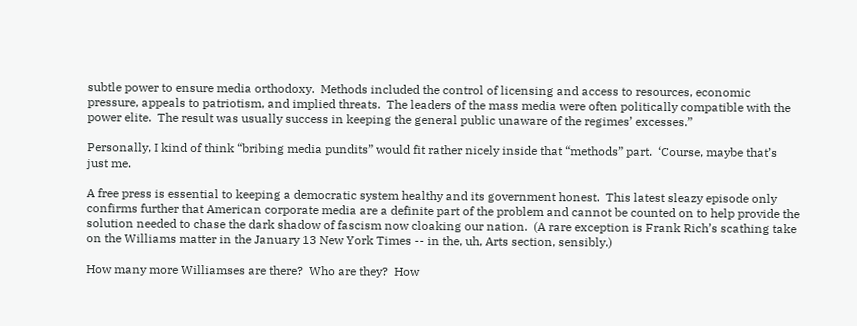subtle power to ensure media orthodoxy.  Methods included the control of licensing and access to resources, economic pressure, appeals to patriotism, and implied threats.  The leaders of the mass media were often politically compatible with the power elite.  The result was usually success in keeping the general public unaware of the regimes’ excesses.”

Personally, I kind of think “bribing media pundits” would fit rather nicely inside that “methods” part.  ‘Course, maybe that’s just me.

A free press is essential to keeping a democratic system healthy and its government honest.  This latest sleazy episode only confirms further that American corporate media are a definite part of the problem and cannot be counted on to help provide the solution needed to chase the dark shadow of fascism now cloaking our nation.  (A rare exception is Frank Rich’s scathing take on the Williams matter in the January 13 New York Times -- in the, uh, Arts section, sensibly.)

How many more Williamses are there?  Who are they?  How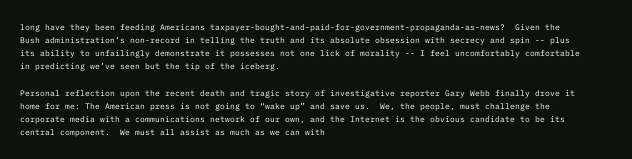long have they been feeding Americans taxpayer-bought-and-paid-for-government-propaganda-as-news?  Given the Bush administration’s non-record in telling the truth and its absolute obsession with secrecy and spin -- plus its ability to unfailingly demonstrate it possesses not one lick of morality -- I feel uncomfortably comfortable in predicting we’ve seen but the tip of the iceberg.

Personal reflection upon the recent death and tragic story of investigative reporter Gary Webb finally drove it home for me: The American press is not going to “wake up” and save us.  We, the people, must challenge the corporate media with a communications network of our own, and the Internet is the obvious candidate to be its central component.  We must all assist as much as we can with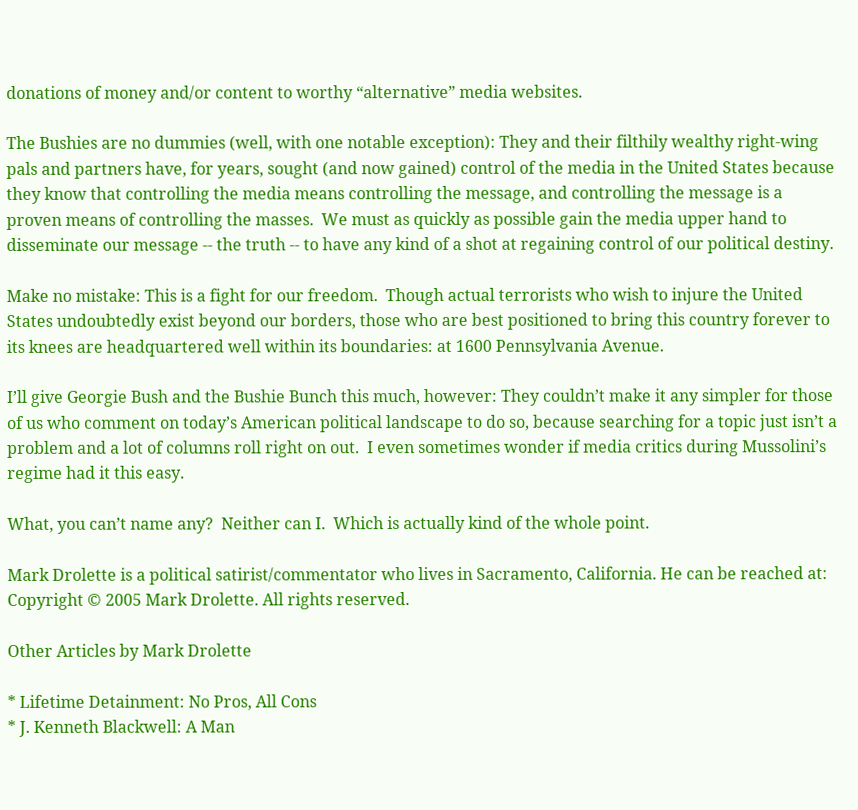donations of money and/or content to worthy “alternative” media websites.

The Bushies are no dummies (well, with one notable exception): They and their filthily wealthy right-wing pals and partners have, for years, sought (and now gained) control of the media in the United States because they know that controlling the media means controlling the message, and controlling the message is a proven means of controlling the masses.  We must as quickly as possible gain the media upper hand to disseminate our message -- the truth -- to have any kind of a shot at regaining control of our political destiny.

Make no mistake: This is a fight for our freedom.  Though actual terrorists who wish to injure the United States undoubtedly exist beyond our borders, those who are best positioned to bring this country forever to its knees are headquartered well within its boundaries: at 1600 Pennsylvania Avenue.

I’ll give Georgie Bush and the Bushie Bunch this much, however: They couldn’t make it any simpler for those of us who comment on today’s American political landscape to do so, because searching for a topic just isn’t a problem and a lot of columns roll right on out.  I even sometimes wonder if media critics during Mussolini’s regime had it this easy.

What, you can’t name any?  Neither can I.  Which is actually kind of the whole point.

Mark Drolette is a political satirist/commentator who lives in Sacramento, California. He can be reached at: Copyright © 2005 Mark Drolette. All rights reserved.

Other Articles by Mark Drolette

* Lifetime Detainment: No Pros, All Cons
* J. Kenneth Blackwell: A Man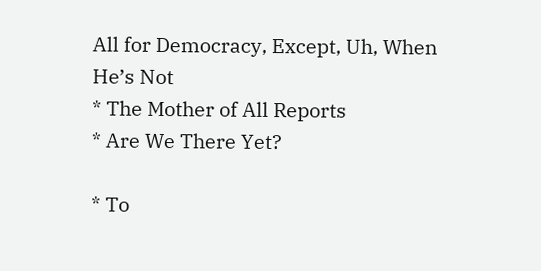All for Democracy, Except, Uh, When He’s Not
* The Mother of All Reports
* Are We There Yet?

* To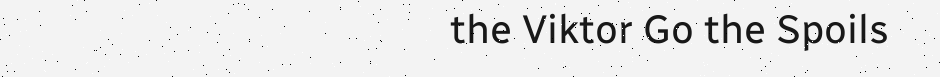the Viktor Go the Spoils